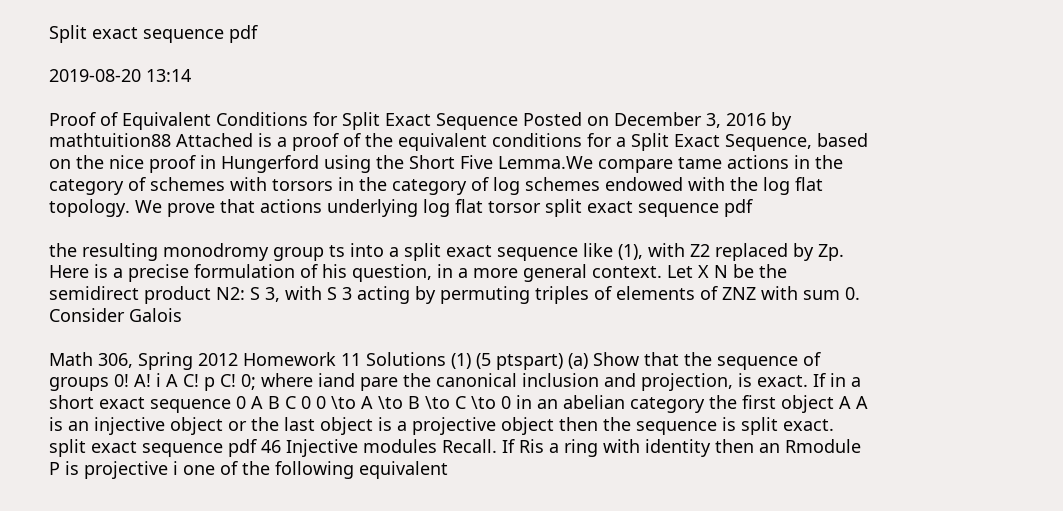Split exact sequence pdf

2019-08-20 13:14

Proof of Equivalent Conditions for Split Exact Sequence Posted on December 3, 2016 by mathtuition88 Attached is a proof of the equivalent conditions for a Split Exact Sequence, based on the nice proof in Hungerford using the Short Five Lemma.We compare tame actions in the category of schemes with torsors in the category of log schemes endowed with the log flat topology. We prove that actions underlying log flat torsor split exact sequence pdf

the resulting monodromy group ts into a split exact sequence like (1), with Z2 replaced by Zp. Here is a precise formulation of his question, in a more general context. Let X N be the semidirect product N2: S 3, with S 3 acting by permuting triples of elements of ZNZ with sum 0. Consider Galois

Math 306, Spring 2012 Homework 11 Solutions (1) (5 ptspart) (a) Show that the sequence of groups 0! A! i A C! p C! 0; where iand pare the canonical inclusion and projection, is exact. If in a short exact sequence 0 A B C 0 0 \to A \to B \to C \to 0 in an abelian category the first object A A is an injective object or the last object is a projective object then the sequence is split exact. split exact sequence pdf 46 Injective modules Recall. If Ris a ring with identity then an Rmodule P is projective i one of the following equivalent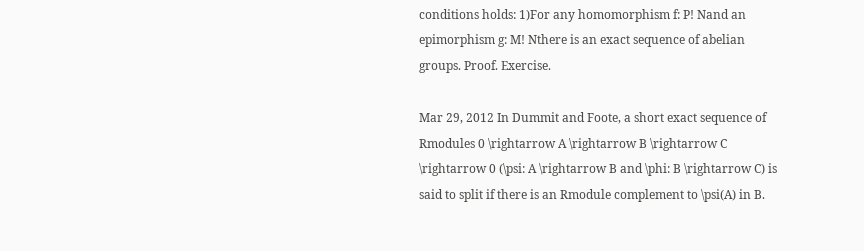conditions holds: 1)For any homomorphism f: P! Nand an epimorphism g: M! Nthere is an exact sequence of abelian groups. Proof. Exercise.

Mar 29, 2012 In Dummit and Foote, a short exact sequence of Rmodules 0 \rightarrow A \rightarrow B \rightarrow C \rightarrow 0 (\psi: A \rightarrow B and \phi: B \rightarrow C) is said to split if there is an Rmodule complement to \psi(A) in B.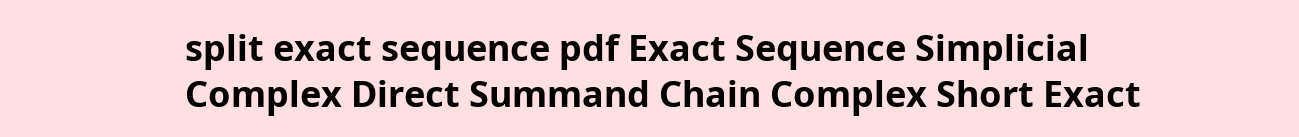split exact sequence pdf Exact Sequence Simplicial Complex Direct Summand Chain Complex Short Exact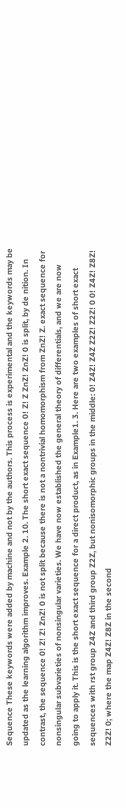Sequence These keywords were added by machine and not by the authors. This process is experimental and the keywords may be updated as the learning algorithm improves. Example 2. 10. The short exact sequence 0! Z! Z ZnZ! ZnZ! 0 is split, by de nition. In contrast, the sequence 0! Z! Z! ZnZ! 0 is not split because there is not a nontrivial homomorphism from ZnZ! Z. exact sequence for nonsingular subvarieties of nonsingular varieties. We have now established the general theory of differentials, and we are now going to apply it. This is the short exact sequence for a direct product, as in Example1. 3. Here are two examples of short exact sequences with rst group Z4Z and third group Z2Z, but nonisomorphic groups in the middle: 0! Z4Z! Z4Z Z2Z! Z2Z! 0 0! Z4Z! Z8Z! Z2Z! 0; where the map Z4Z! Z8Z in the second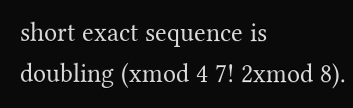short exact sequence is doubling (xmod 4 7! 2xmod 8).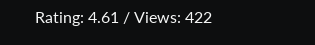Rating: 4.61 / Views: 422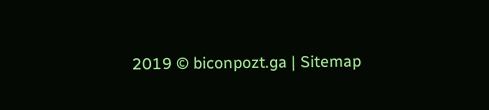2019 © biconpozt.ga | Sitemap